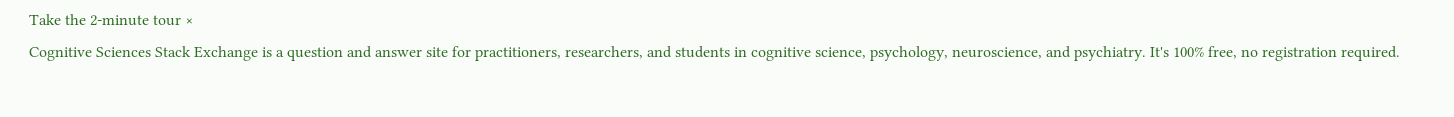Take the 2-minute tour ×
Cognitive Sciences Stack Exchange is a question and answer site for practitioners, researchers, and students in cognitive science, psychology, neuroscience, and psychiatry. It's 100% free, no registration required.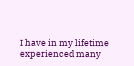I have in my lifetime experienced many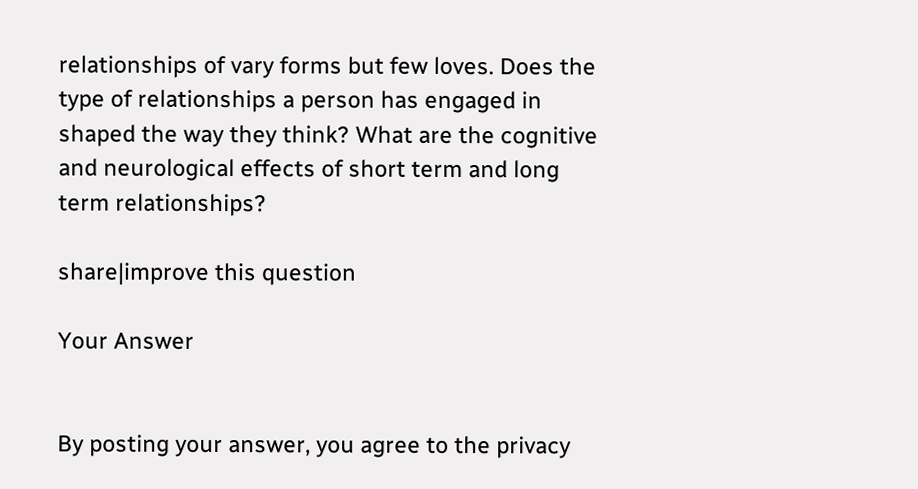relationships of vary forms but few loves. Does the type of relationships a person has engaged in shaped the way they think? What are the cognitive and neurological effects of short term and long term relationships?

share|improve this question

Your Answer


By posting your answer, you agree to the privacy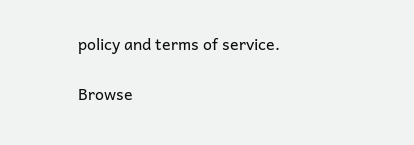policy and terms of service.

Browse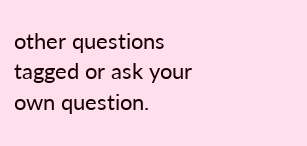other questions tagged or ask your own question.